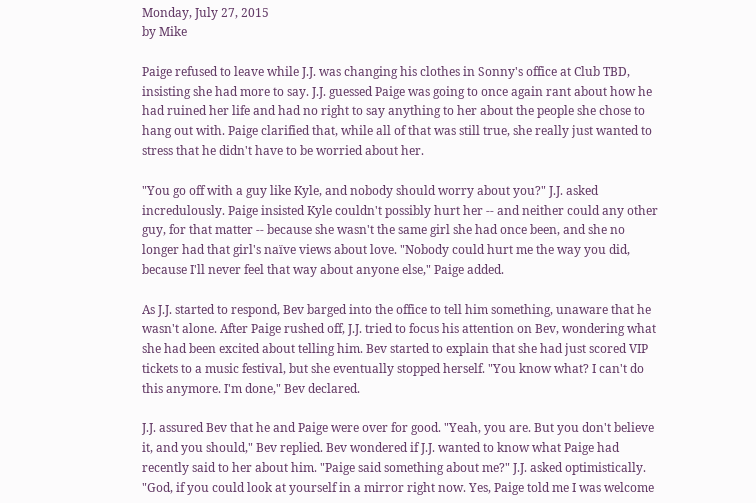Monday, July 27, 2015
by Mike

Paige refused to leave while J.J. was changing his clothes in Sonny's office at Club TBD, insisting she had more to say. J.J. guessed Paige was going to once again rant about how he had ruined her life and had no right to say anything to her about the people she chose to hang out with. Paige clarified that, while all of that was still true, she really just wanted to stress that he didn't have to be worried about her.

"You go off with a guy like Kyle, and nobody should worry about you?" J.J. asked incredulously. Paige insisted Kyle couldn't possibly hurt her -- and neither could any other guy, for that matter -- because she wasn't the same girl she had once been, and she no longer had that girl's naïve views about love. "Nobody could hurt me the way you did, because I'll never feel that way about anyone else," Paige added.

As J.J. started to respond, Bev barged into the office to tell him something, unaware that he wasn't alone. After Paige rushed off, J.J. tried to focus his attention on Bev, wondering what she had been excited about telling him. Bev started to explain that she had just scored VIP tickets to a music festival, but she eventually stopped herself. "You know what? I can't do this anymore. I'm done," Bev declared.

J.J. assured Bev that he and Paige were over for good. "Yeah, you are. But you don't believe it, and you should," Bev replied. Bev wondered if J.J. wanted to know what Paige had recently said to her about him. "Paige said something about me?" J.J. asked optimistically. "God, if you could look at yourself in a mirror right now. Yes, Paige told me I was welcome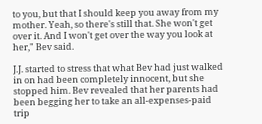to you, but that I should keep you away from my mother. Yeah, so there's still that. She won't get over it. And I won't get over the way you look at her," Bev said.

J.J. started to stress that what Bev had just walked in on had been completely innocent, but she stopped him. Bev revealed that her parents had been begging her to take an all-expenses-paid trip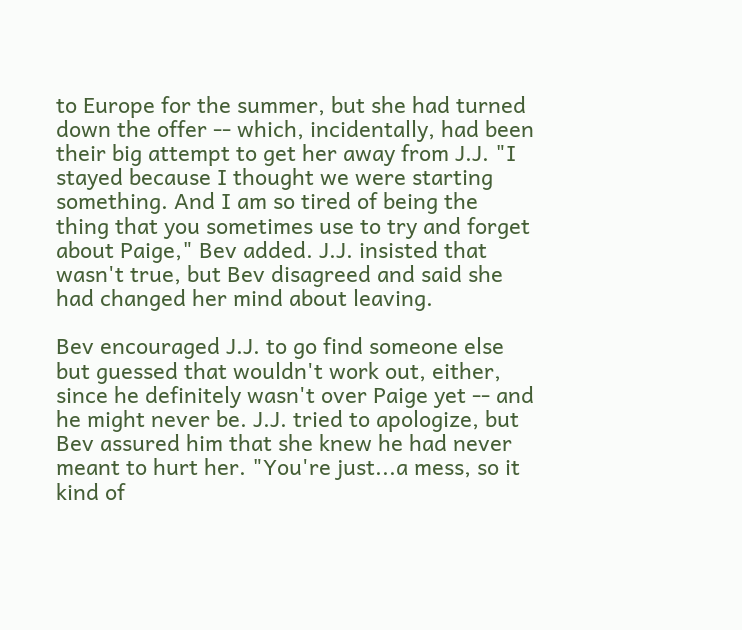to Europe for the summer, but she had turned down the offer -- which, incidentally, had been their big attempt to get her away from J.J. "I stayed because I thought we were starting something. And I am so tired of being the thing that you sometimes use to try and forget about Paige," Bev added. J.J. insisted that wasn't true, but Bev disagreed and said she had changed her mind about leaving.

Bev encouraged J.J. to go find someone else but guessed that wouldn't work out, either, since he definitely wasn't over Paige yet -- and he might never be. J.J. tried to apologize, but Bev assured him that she knew he had never meant to hurt her. "You're just...a mess, so it kind of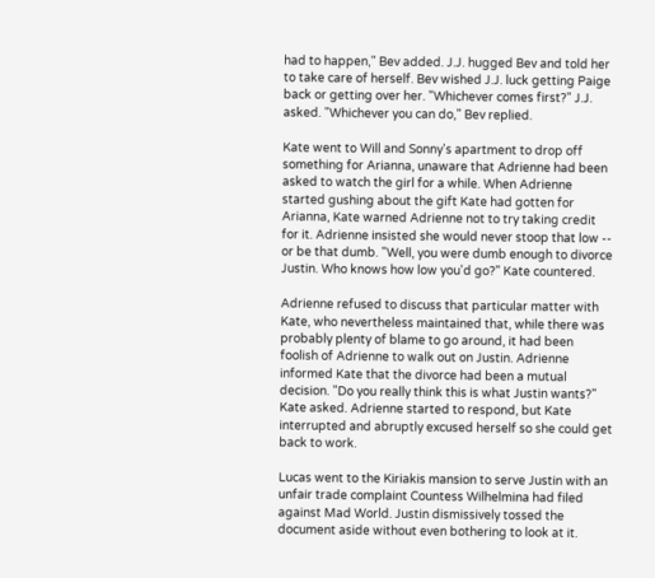had to happen," Bev added. J.J. hugged Bev and told her to take care of herself. Bev wished J.J. luck getting Paige back or getting over her. "Whichever comes first?" J.J. asked. "Whichever you can do," Bev replied.

Kate went to Will and Sonny's apartment to drop off something for Arianna, unaware that Adrienne had been asked to watch the girl for a while. When Adrienne started gushing about the gift Kate had gotten for Arianna, Kate warned Adrienne not to try taking credit for it. Adrienne insisted she would never stoop that low -- or be that dumb. "Well, you were dumb enough to divorce Justin. Who knows how low you'd go?" Kate countered.

Adrienne refused to discuss that particular matter with Kate, who nevertheless maintained that, while there was probably plenty of blame to go around, it had been foolish of Adrienne to walk out on Justin. Adrienne informed Kate that the divorce had been a mutual decision. "Do you really think this is what Justin wants?" Kate asked. Adrienne started to respond, but Kate interrupted and abruptly excused herself so she could get back to work.

Lucas went to the Kiriakis mansion to serve Justin with an unfair trade complaint Countess Wilhelmina had filed against Mad World. Justin dismissively tossed the document aside without even bothering to look at it.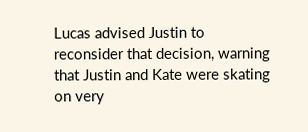Lucas advised Justin to reconsider that decision, warning that Justin and Kate were skating on very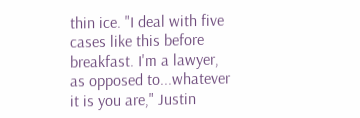thin ice. "I deal with five cases like this before breakfast. I'm a lawyer, as opposed to...whatever it is you are," Justin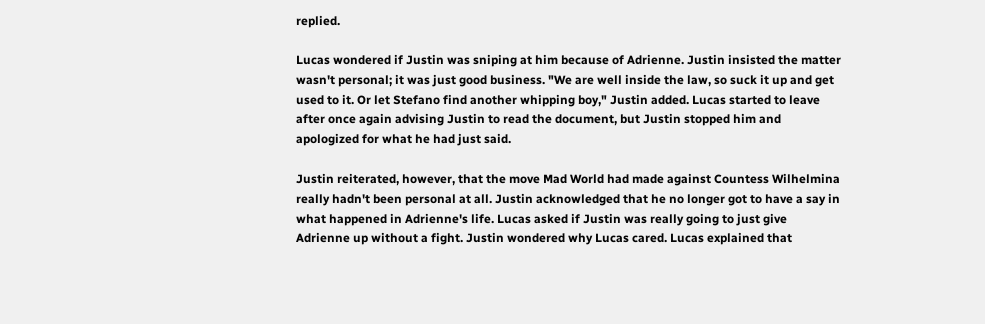replied.

Lucas wondered if Justin was sniping at him because of Adrienne. Justin insisted the matter wasn't personal; it was just good business. "We are well inside the law, so suck it up and get used to it. Or let Stefano find another whipping boy," Justin added. Lucas started to leave after once again advising Justin to read the document, but Justin stopped him and apologized for what he had just said.

Justin reiterated, however, that the move Mad World had made against Countess Wilhelmina really hadn't been personal at all. Justin acknowledged that he no longer got to have a say in what happened in Adrienne's life. Lucas asked if Justin was really going to just give Adrienne up without a fight. Justin wondered why Lucas cared. Lucas explained that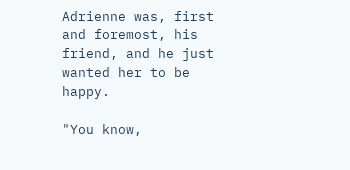Adrienne was, first and foremost, his friend, and he just wanted her to be happy.

"You know,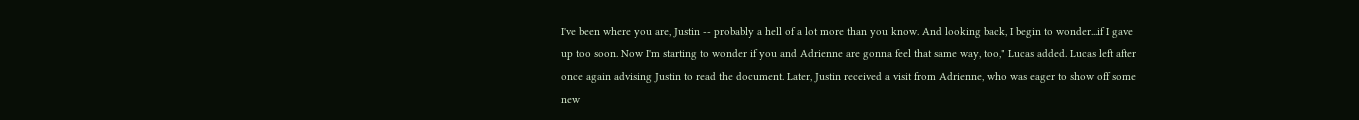I've been where you are, Justin -- probably a hell of a lot more than you know. And looking back, I begin to wonder...if I gave up too soon. Now I'm starting to wonder if you and Adrienne are gonna feel that same way, too," Lucas added. Lucas left after once again advising Justin to read the document. Later, Justin received a visit from Adrienne, who was eager to show off some new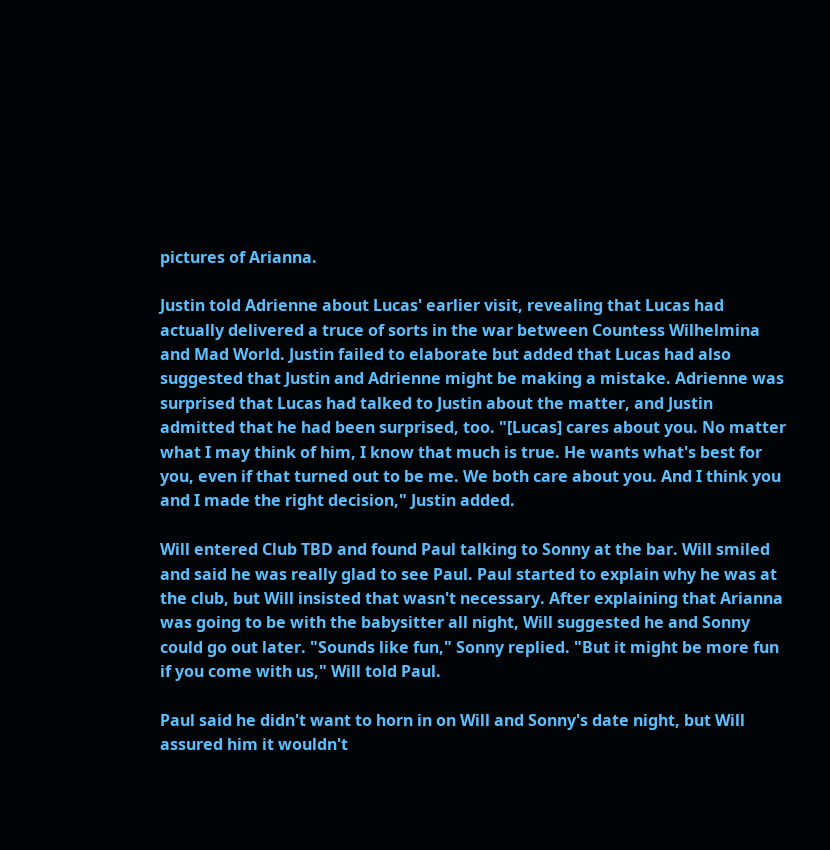pictures of Arianna.

Justin told Adrienne about Lucas' earlier visit, revealing that Lucas had actually delivered a truce of sorts in the war between Countess Wilhelmina and Mad World. Justin failed to elaborate but added that Lucas had also suggested that Justin and Adrienne might be making a mistake. Adrienne was surprised that Lucas had talked to Justin about the matter, and Justin admitted that he had been surprised, too. "[Lucas] cares about you. No matter what I may think of him, I know that much is true. He wants what's best for you, even if that turned out to be me. We both care about you. And I think you and I made the right decision," Justin added.

Will entered Club TBD and found Paul talking to Sonny at the bar. Will smiled and said he was really glad to see Paul. Paul started to explain why he was at the club, but Will insisted that wasn't necessary. After explaining that Arianna was going to be with the babysitter all night, Will suggested he and Sonny could go out later. "Sounds like fun," Sonny replied. "But it might be more fun if you come with us," Will told Paul.

Paul said he didn't want to horn in on Will and Sonny's date night, but Will assured him it wouldn't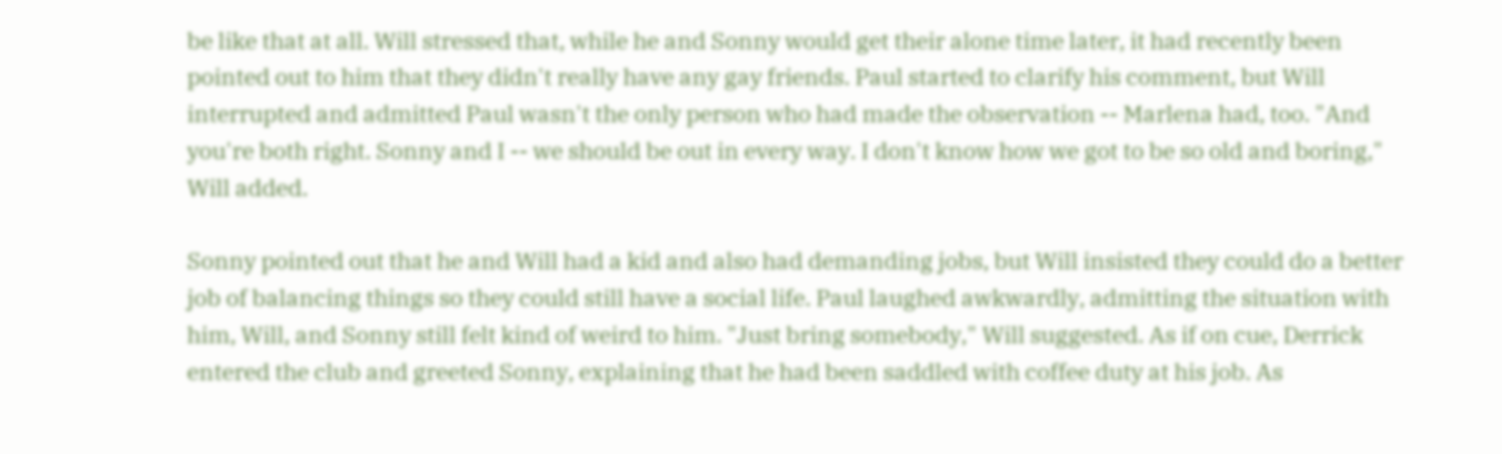be like that at all. Will stressed that, while he and Sonny would get their alone time later, it had recently been pointed out to him that they didn't really have any gay friends. Paul started to clarify his comment, but Will interrupted and admitted Paul wasn't the only person who had made the observation -- Marlena had, too. "And you're both right. Sonny and I -- we should be out in every way. I don't know how we got to be so old and boring," Will added.

Sonny pointed out that he and Will had a kid and also had demanding jobs, but Will insisted they could do a better job of balancing things so they could still have a social life. Paul laughed awkwardly, admitting the situation with him, Will, and Sonny still felt kind of weird to him. "Just bring somebody," Will suggested. As if on cue, Derrick entered the club and greeted Sonny, explaining that he had been saddled with coffee duty at his job. As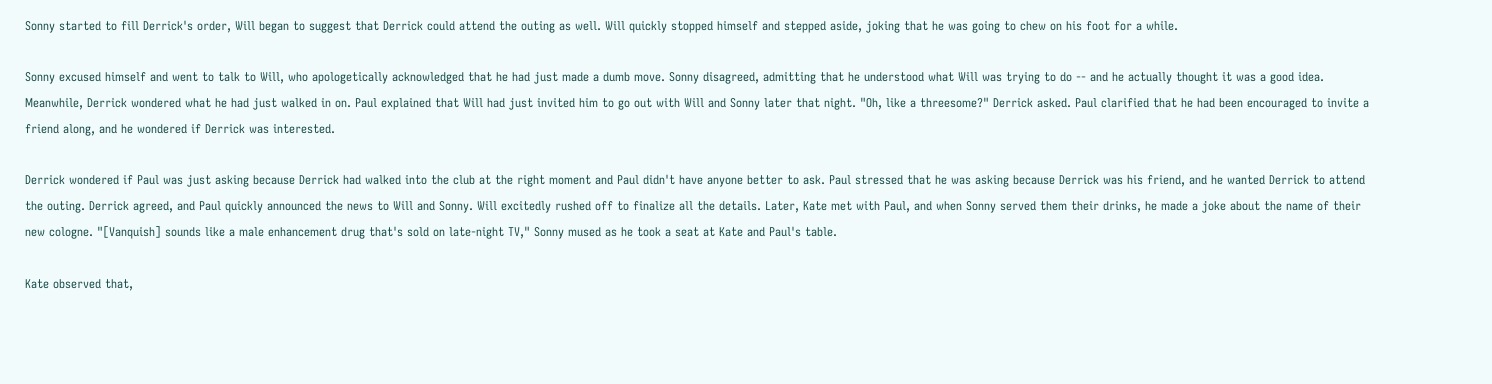Sonny started to fill Derrick's order, Will began to suggest that Derrick could attend the outing as well. Will quickly stopped himself and stepped aside, joking that he was going to chew on his foot for a while.

Sonny excused himself and went to talk to Will, who apologetically acknowledged that he had just made a dumb move. Sonny disagreed, admitting that he understood what Will was trying to do -- and he actually thought it was a good idea. Meanwhile, Derrick wondered what he had just walked in on. Paul explained that Will had just invited him to go out with Will and Sonny later that night. "Oh, like a threesome?" Derrick asked. Paul clarified that he had been encouraged to invite a friend along, and he wondered if Derrick was interested.

Derrick wondered if Paul was just asking because Derrick had walked into the club at the right moment and Paul didn't have anyone better to ask. Paul stressed that he was asking because Derrick was his friend, and he wanted Derrick to attend the outing. Derrick agreed, and Paul quickly announced the news to Will and Sonny. Will excitedly rushed off to finalize all the details. Later, Kate met with Paul, and when Sonny served them their drinks, he made a joke about the name of their new cologne. "[Vanquish] sounds like a male enhancement drug that's sold on late-night TV," Sonny mused as he took a seat at Kate and Paul's table.

Kate observed that,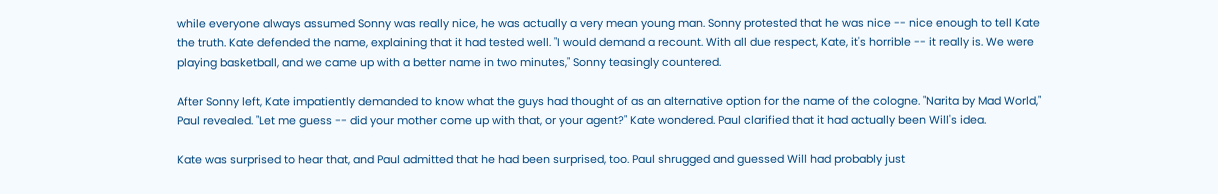while everyone always assumed Sonny was really nice, he was actually a very mean young man. Sonny protested that he was nice -- nice enough to tell Kate the truth. Kate defended the name, explaining that it had tested well. "I would demand a recount. With all due respect, Kate, it's horrible -- it really is. We were playing basketball, and we came up with a better name in two minutes," Sonny teasingly countered.

After Sonny left, Kate impatiently demanded to know what the guys had thought of as an alternative option for the name of the cologne. "Narita by Mad World," Paul revealed. "Let me guess -- did your mother come up with that, or your agent?" Kate wondered. Paul clarified that it had actually been Will's idea.

Kate was surprised to hear that, and Paul admitted that he had been surprised, too. Paul shrugged and guessed Will had probably just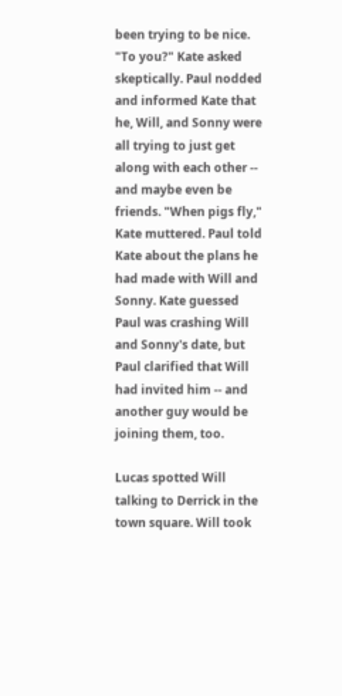been trying to be nice. "To you?" Kate asked skeptically. Paul nodded and informed Kate that he, Will, and Sonny were all trying to just get along with each other -- and maybe even be friends. "When pigs fly," Kate muttered. Paul told Kate about the plans he had made with Will and Sonny. Kate guessed Paul was crashing Will and Sonny's date, but Paul clarified that Will had invited him -- and another guy would be joining them, too.

Lucas spotted Will talking to Derrick in the town square. Will took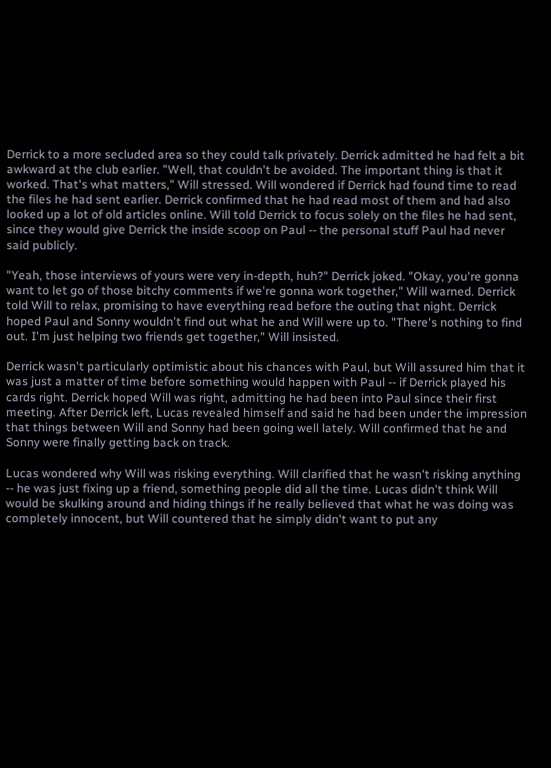Derrick to a more secluded area so they could talk privately. Derrick admitted he had felt a bit awkward at the club earlier. "Well, that couldn't be avoided. The important thing is that it worked. That's what matters," Will stressed. Will wondered if Derrick had found time to read the files he had sent earlier. Derrick confirmed that he had read most of them and had also looked up a lot of old articles online. Will told Derrick to focus solely on the files he had sent, since they would give Derrick the inside scoop on Paul -- the personal stuff Paul had never said publicly.

"Yeah, those interviews of yours were very in-depth, huh?" Derrick joked. "Okay, you're gonna want to let go of those bitchy comments if we're gonna work together," Will warned. Derrick told Will to relax, promising to have everything read before the outing that night. Derrick hoped Paul and Sonny wouldn't find out what he and Will were up to. "There's nothing to find out. I'm just helping two friends get together," Will insisted.

Derrick wasn't particularly optimistic about his chances with Paul, but Will assured him that it was just a matter of time before something would happen with Paul -- if Derrick played his cards right. Derrick hoped Will was right, admitting he had been into Paul since their first meeting. After Derrick left, Lucas revealed himself and said he had been under the impression that things between Will and Sonny had been going well lately. Will confirmed that he and Sonny were finally getting back on track.

Lucas wondered why Will was risking everything. Will clarified that he wasn't risking anything -- he was just fixing up a friend, something people did all the time. Lucas didn't think Will would be skulking around and hiding things if he really believed that what he was doing was completely innocent, but Will countered that he simply didn't want to put any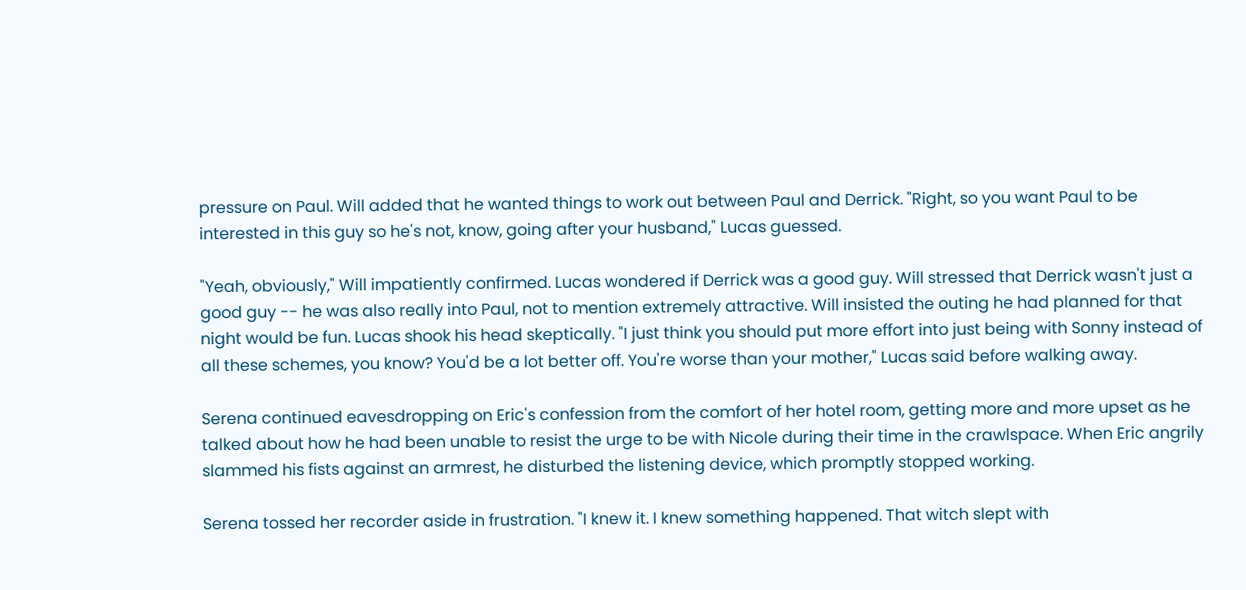pressure on Paul. Will added that he wanted things to work out between Paul and Derrick. "Right, so you want Paul to be interested in this guy so he's not, know, going after your husband," Lucas guessed.

"Yeah, obviously," Will impatiently confirmed. Lucas wondered if Derrick was a good guy. Will stressed that Derrick wasn't just a good guy -- he was also really into Paul, not to mention extremely attractive. Will insisted the outing he had planned for that night would be fun. Lucas shook his head skeptically. "I just think you should put more effort into just being with Sonny instead of all these schemes, you know? You'd be a lot better off. You're worse than your mother," Lucas said before walking away.

Serena continued eavesdropping on Eric's confession from the comfort of her hotel room, getting more and more upset as he talked about how he had been unable to resist the urge to be with Nicole during their time in the crawlspace. When Eric angrily slammed his fists against an armrest, he disturbed the listening device, which promptly stopped working.

Serena tossed her recorder aside in frustration. "I knew it. I knew something happened. That witch slept with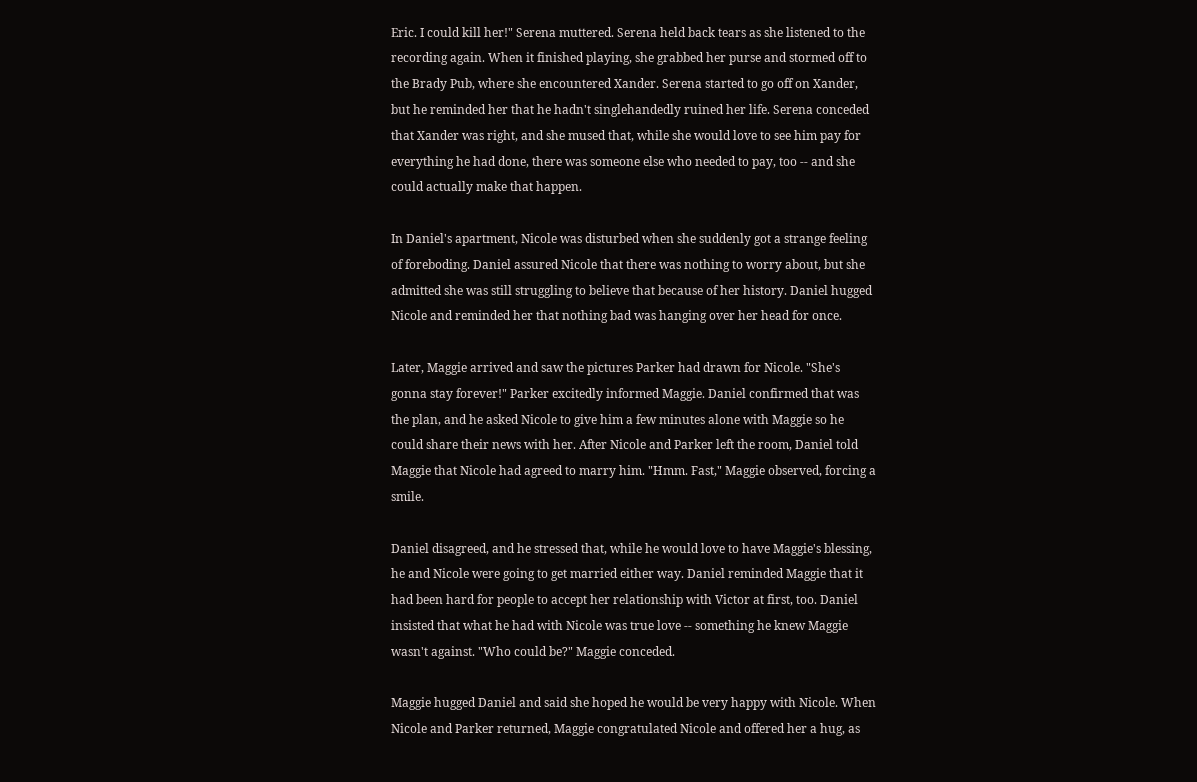Eric. I could kill her!" Serena muttered. Serena held back tears as she listened to the recording again. When it finished playing, she grabbed her purse and stormed off to the Brady Pub, where she encountered Xander. Serena started to go off on Xander, but he reminded her that he hadn't singlehandedly ruined her life. Serena conceded that Xander was right, and she mused that, while she would love to see him pay for everything he had done, there was someone else who needed to pay, too -- and she could actually make that happen.

In Daniel's apartment, Nicole was disturbed when she suddenly got a strange feeling of foreboding. Daniel assured Nicole that there was nothing to worry about, but she admitted she was still struggling to believe that because of her history. Daniel hugged Nicole and reminded her that nothing bad was hanging over her head for once.

Later, Maggie arrived and saw the pictures Parker had drawn for Nicole. "She's gonna stay forever!" Parker excitedly informed Maggie. Daniel confirmed that was the plan, and he asked Nicole to give him a few minutes alone with Maggie so he could share their news with her. After Nicole and Parker left the room, Daniel told Maggie that Nicole had agreed to marry him. "Hmm. Fast," Maggie observed, forcing a smile.

Daniel disagreed, and he stressed that, while he would love to have Maggie's blessing, he and Nicole were going to get married either way. Daniel reminded Maggie that it had been hard for people to accept her relationship with Victor at first, too. Daniel insisted that what he had with Nicole was true love -- something he knew Maggie wasn't against. "Who could be?" Maggie conceded.

Maggie hugged Daniel and said she hoped he would be very happy with Nicole. When Nicole and Parker returned, Maggie congratulated Nicole and offered her a hug, as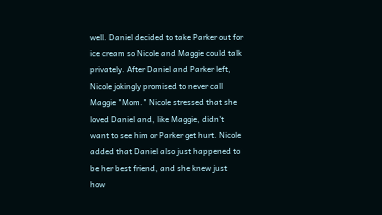well. Daniel decided to take Parker out for ice cream so Nicole and Maggie could talk privately. After Daniel and Parker left, Nicole jokingly promised to never call Maggie "Mom." Nicole stressed that she loved Daniel and, like Maggie, didn't want to see him or Parker get hurt. Nicole added that Daniel also just happened to be her best friend, and she knew just how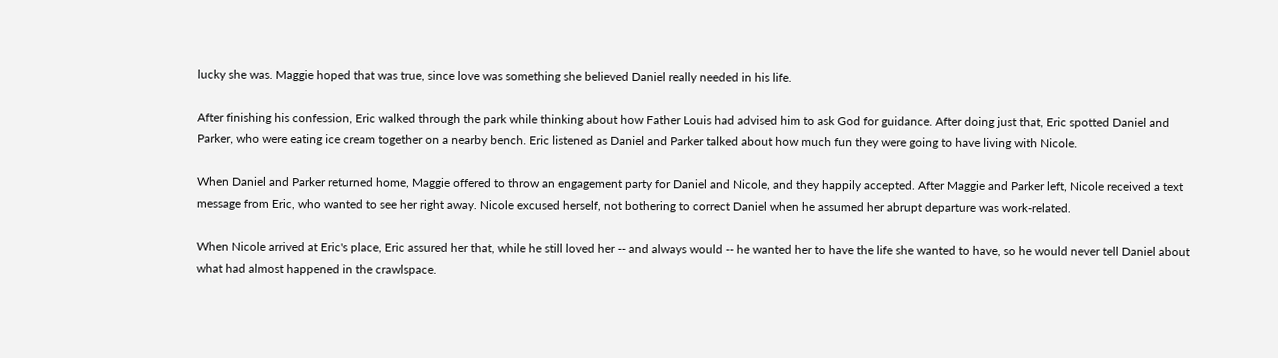lucky she was. Maggie hoped that was true, since love was something she believed Daniel really needed in his life.

After finishing his confession, Eric walked through the park while thinking about how Father Louis had advised him to ask God for guidance. After doing just that, Eric spotted Daniel and Parker, who were eating ice cream together on a nearby bench. Eric listened as Daniel and Parker talked about how much fun they were going to have living with Nicole.

When Daniel and Parker returned home, Maggie offered to throw an engagement party for Daniel and Nicole, and they happily accepted. After Maggie and Parker left, Nicole received a text message from Eric, who wanted to see her right away. Nicole excused herself, not bothering to correct Daniel when he assumed her abrupt departure was work-related.

When Nicole arrived at Eric's place, Eric assured her that, while he still loved her -- and always would -- he wanted her to have the life she wanted to have, so he would never tell Daniel about what had almost happened in the crawlspace.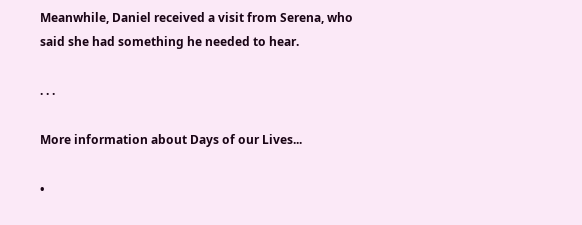Meanwhile, Daniel received a visit from Serena, who said she had something he needed to hear.

. . .

More information about Days of our Lives...

•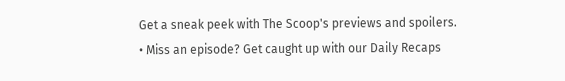Get a sneak peek with The Scoop's previews and spoilers.
• Miss an episode? Get caught up with our Daily Recaps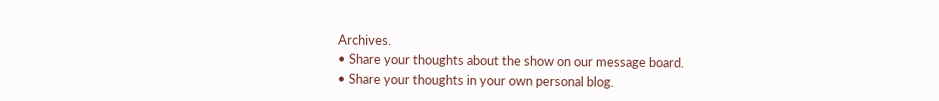Archives.
• Share your thoughts about the show on our message board.
• Share your thoughts in your own personal blog.